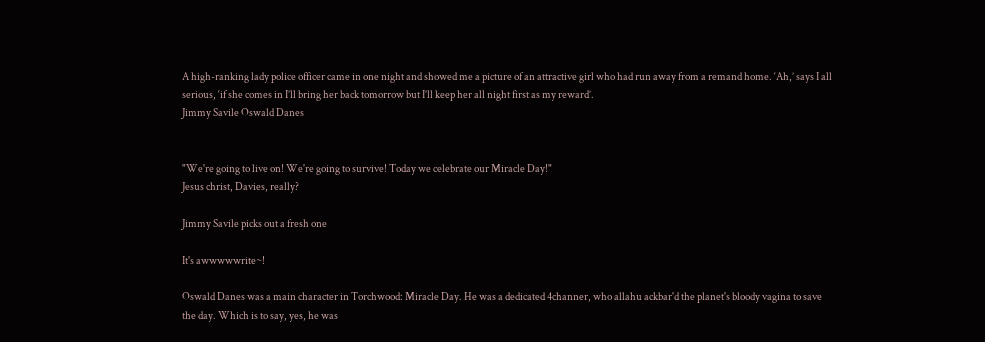A high-ranking lady police officer came in one night and showed me a picture of an attractive girl who had run away from a remand home. ‘Ah,’ says I all serious, ‘if she comes in I’ll bring her back tomorrow but I’ll keep her all night first as my reward’.
Jimmy Savile Oswald Danes


"We're going to live on! We're going to survive! Today we celebrate our Miracle Day!"
Jesus christ, Davies, really?

Jimmy Savile picks out a fresh one

It's awwwwwrite~!

Oswald Danes was a main character in Torchwood: Miracle Day. He was a dedicated 4channer, who allahu ackbar'd the planet's bloody vagina to save the day. Which is to say, yes, he was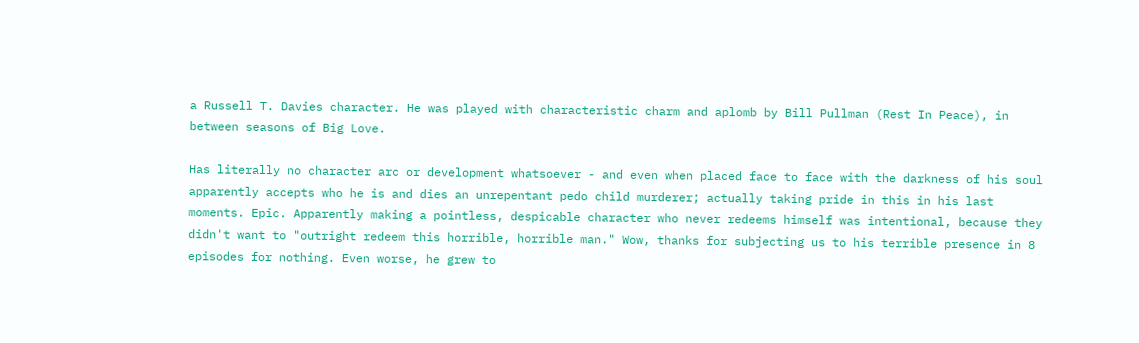a Russell T. Davies character. He was played with characteristic charm and aplomb by Bill Pullman (Rest In Peace), in between seasons of Big Love.

Has literally no character arc or development whatsoever - and even when placed face to face with the darkness of his soul apparently accepts who he is and dies an unrepentant pedo child murderer; actually taking pride in this in his last moments. Epic. Apparently making a pointless, despicable character who never redeems himself was intentional, because they didn't want to "outright redeem this horrible, horrible man." Wow, thanks for subjecting us to his terrible presence in 8 episodes for nothing. Even worse, he grew to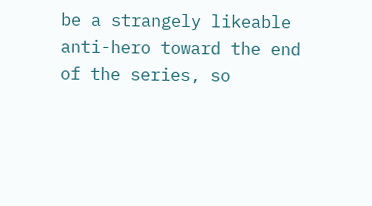be a strangely likeable anti-hero toward the end of the series, so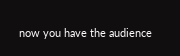now you have the audience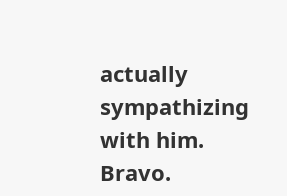actually sympathizing with him. Bravo.